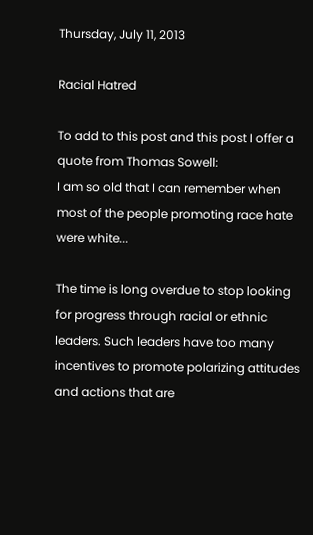Thursday, July 11, 2013

Racial Hatred

To add to this post and this post I offer a quote from Thomas Sowell:
I am so old that I can remember when most of the people promoting race hate were white...

The time is long overdue to stop looking for progress through racial or ethnic leaders. Such leaders have too many incentives to promote polarizing attitudes and actions that are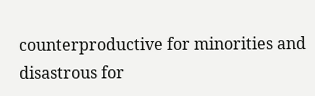counterproductive for minorities and disastrous for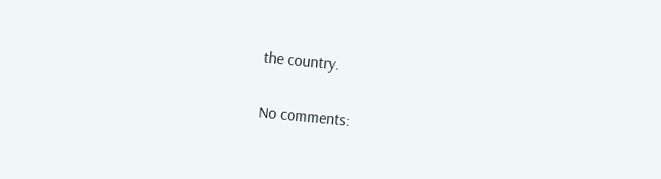the country.

No comments: